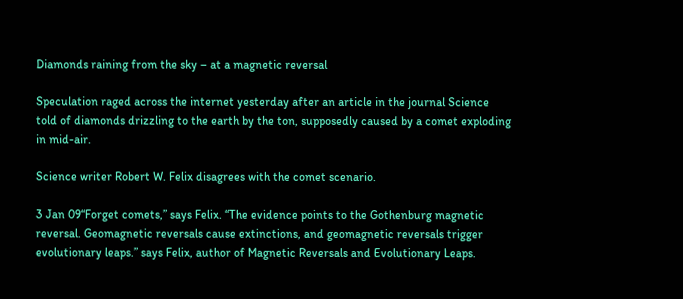Diamonds raining from the sky – at a magnetic reversal

Speculation raged across the internet yesterday after an article in the journal Science told of diamonds drizzling to the earth by the ton, supposedly caused by a comet exploding in mid-air.

Science writer Robert W. Felix disagrees with the comet scenario.

3 Jan 09“Forget comets,” says Felix. “The evidence points to the Gothenburg magnetic reversal. Geomagnetic reversals cause extinctions, and geomagnetic reversals trigger evolutionary leaps.” says Felix, author of Magnetic Reversals and Evolutionary Leaps.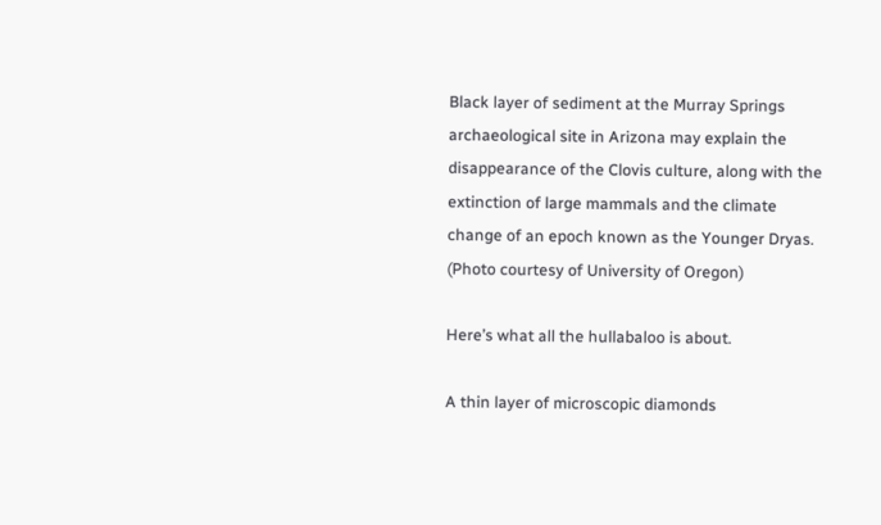Black layer of sediment at the Murray Springs archaeological site in Arizona may explain the disappearance of the Clovis culture, along with the extinction of large mammals and the climate change of an epoch known as the Younger Dryas. (Photo courtesy of University of Oregon)

Here’s what all the hullabaloo is about.

A thin layer of microscopic diamonds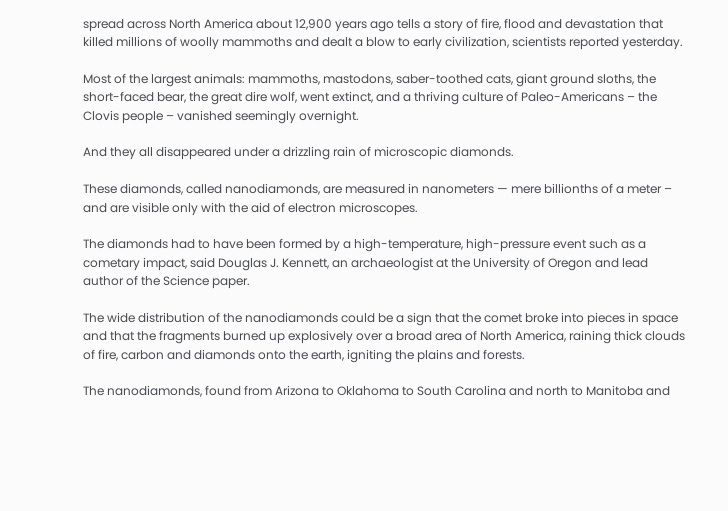spread across North America about 12,900 years ago tells a story of fire, flood and devastation that killed millions of woolly mammoths and dealt a blow to early civilization, scientists reported yesterday.

Most of the largest animals: mammoths, mastodons, saber-toothed cats, giant ground sloths, the short-faced bear, the great dire wolf, went extinct, and a thriving culture of Paleo-Americans – the Clovis people – vanished seemingly overnight.

And they all disappeared under a drizzling rain of microscopic diamonds.

These diamonds, called nanodiamonds, are measured in nanometers — mere billionths of a meter – and are visible only with the aid of electron microscopes.

The diamonds had to have been formed by a high-temperature, high-pressure event such as a cometary impact, said Douglas J. Kennett, an archaeologist at the University of Oregon and lead author of the Science paper.

The wide distribution of the nanodiamonds could be a sign that the comet broke into pieces in space and that the fragments burned up explosively over a broad area of North America, raining thick clouds of fire, carbon and diamonds onto the earth, igniting the plains and forests.

The nanodiamonds, found from Arizona to Oklahoma to South Carolina and north to Manitoba and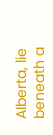Alberta, lie beneath a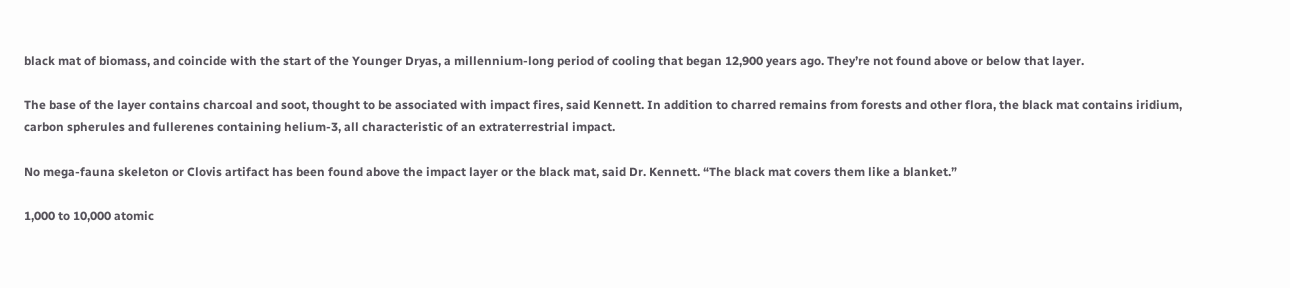black mat of biomass, and coincide with the start of the Younger Dryas, a millennium-long period of cooling that began 12,900 years ago. They’re not found above or below that layer.

The base of the layer contains charcoal and soot, thought to be associated with impact fires, said Kennett. In addition to charred remains from forests and other flora, the black mat contains iridium, carbon spherules and fullerenes containing helium-3, all characteristic of an extraterrestrial impact.

No mega-fauna skeleton or Clovis artifact has been found above the impact layer or the black mat, said Dr. Kennett. “The black mat covers them like a blanket.”

1,000 to 10,000 atomic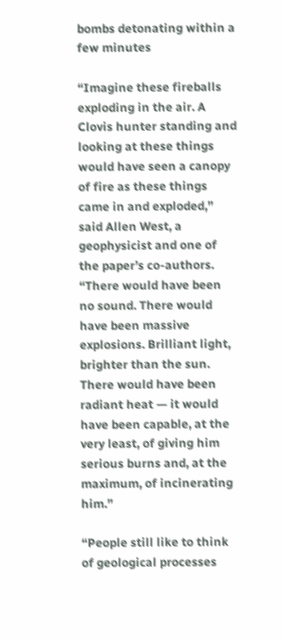bombs detonating within a few minutes

“Imagine these fireballs exploding in the air. A Clovis hunter standing and looking at these things would have seen a canopy of fire as these things came in and exploded,” said Allen West, a geophysicist and one of the paper’s co-authors. “There would have been no sound. There would have been massive explosions. Brilliant light, brighter than the sun. There would have been radiant heat — it would have been capable, at the very least, of giving him serious burns and, at the maximum, of incinerating him.”

“People still like to think of geological processes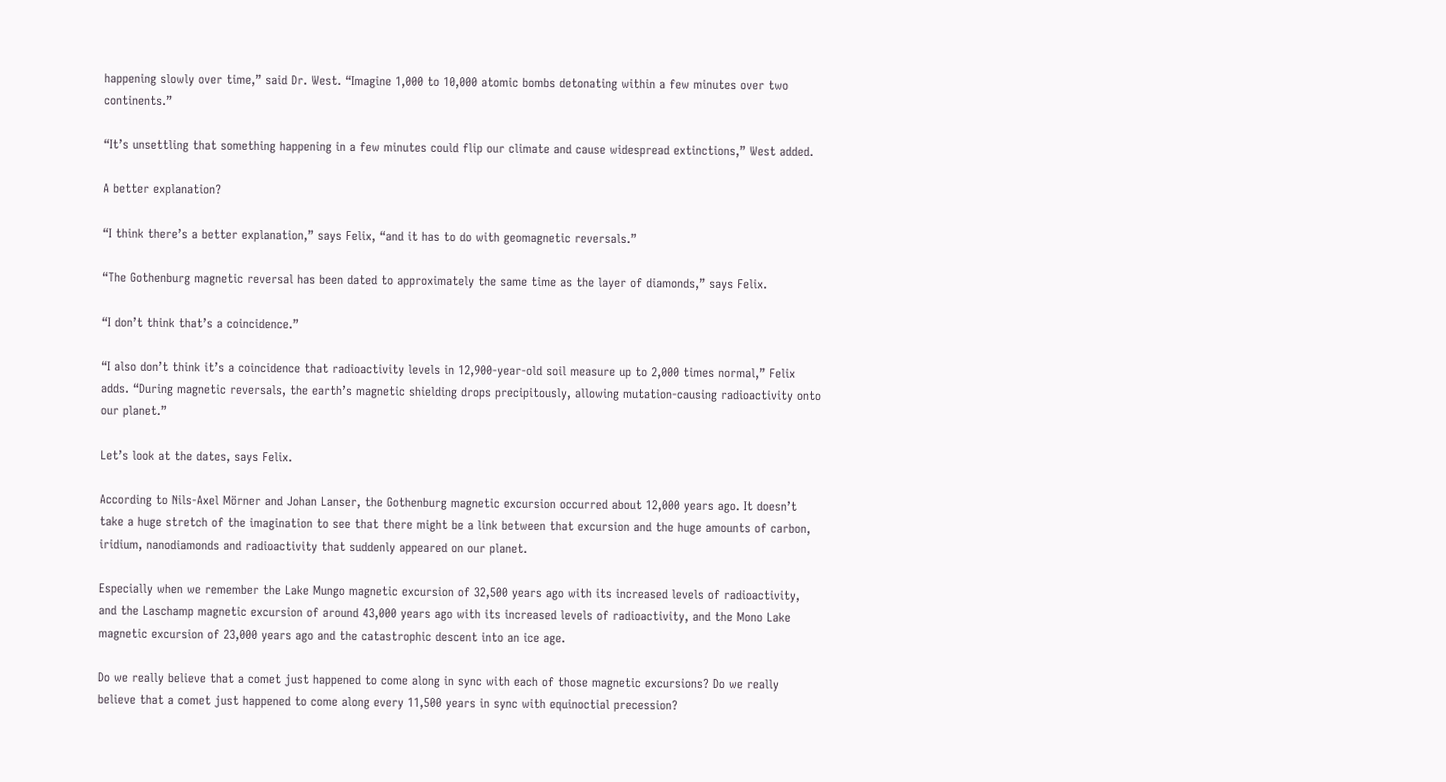happening slowly over time,” said Dr. West. “Imagine 1,000 to 10,000 atomic bombs detonating within a few minutes over two continents.”

“It’s unsettling that something happening in a few minutes could flip our climate and cause widespread extinctions,” West added.

A better explanation?

“I think there’s a better explanation,” says Felix, “and it has to do with geomagnetic reversals.”

“The Gothenburg magnetic reversal has been dated to approximately the same time as the layer of diamonds,” says Felix.

“I don’t think that’s a coincidence.”

“I also don’t think it’s a coincidence that radioactivity levels in 12,900-year-old soil measure up to 2,000 times normal,” Felix adds. “During magnetic reversals, the earth’s magnetic shielding drops precipitously, allowing mutation-causing radioactivity onto our planet.”

Let’s look at the dates, says Felix.

According to Nils-Axel Mörner and Johan Lanser, the Gothenburg magnetic excursion occurred about 12,000 years ago. It doesn’t take a huge stretch of the imagination to see that there might be a link between that excursion and the huge amounts of carbon, iridium, nanodiamonds and radioactivity that suddenly appeared on our planet.

Especially when we remember the Lake Mungo magnetic excursion of 32,500 years ago with its increased levels of radioactivity, and the Laschamp magnetic excursion of around 43,000 years ago with its increased levels of radioactivity, and the Mono Lake magnetic excursion of 23,000 years ago and the catastrophic descent into an ice age.

Do we really believe that a comet just happened to come along in sync with each of those magnetic excursions? Do we really believe that a comet just happened to come along every 11,500 years in sync with equinoctial precession?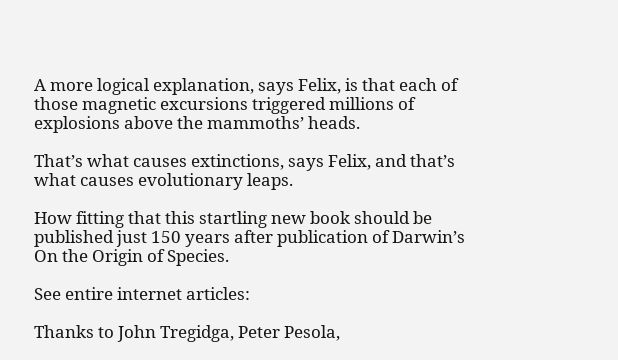A more logical explanation, says Felix, is that each of those magnetic excursions triggered millions of explosions above the mammoths’ heads.

That’s what causes extinctions, says Felix, and that’s what causes evolutionary leaps.

How fitting that this startling new book should be published just 150 years after publication of Darwin’s On the Origin of Species.

See entire internet articles:

Thanks to John Tregidga, Peter Pesola,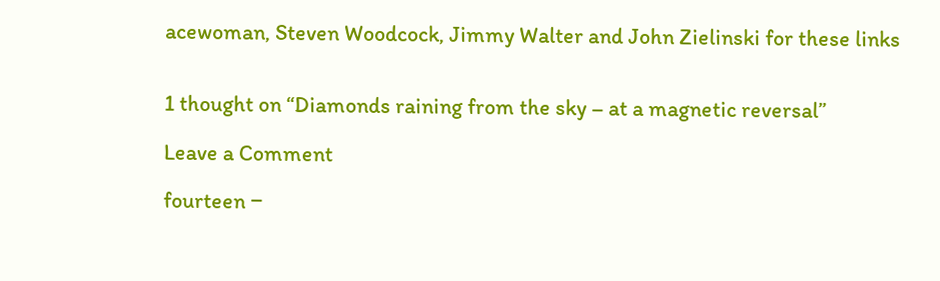acewoman, Steven Woodcock, Jimmy Walter and John Zielinski for these links


1 thought on “Diamonds raining from the sky – at a magnetic reversal”

Leave a Comment

fourteen −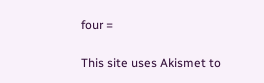four =

This site uses Akismet to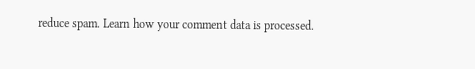reduce spam. Learn how your comment data is processed.